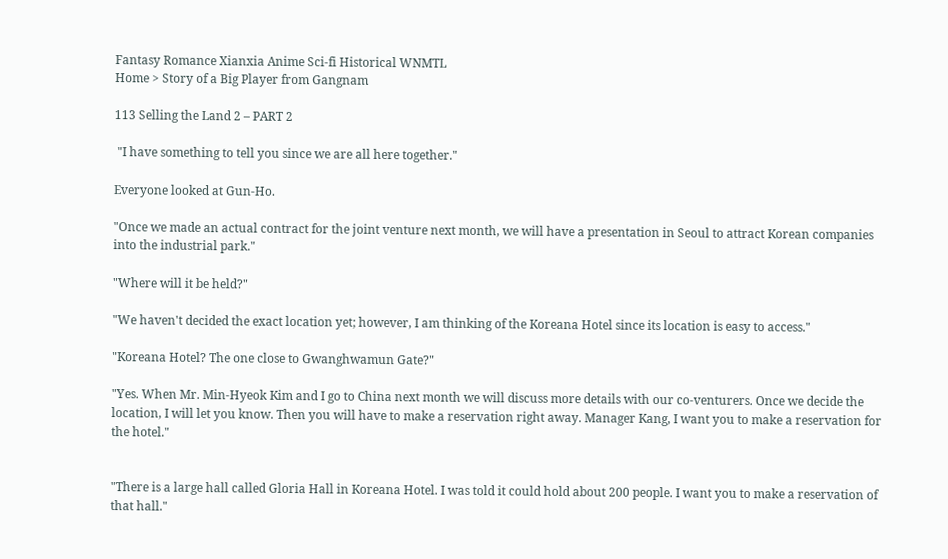Fantasy Romance Xianxia Anime Sci-fi Historical WNMTL
Home > Story of a Big Player from Gangnam

113 Selling the Land 2 – PART 2

 "I have something to tell you since we are all here together."

Everyone looked at Gun-Ho.

"Once we made an actual contract for the joint venture next month, we will have a presentation in Seoul to attract Korean companies into the industrial park."

"Where will it be held?"

"We haven't decided the exact location yet; however, I am thinking of the Koreana Hotel since its location is easy to access."

"Koreana Hotel? The one close to Gwanghwamun Gate?"

"Yes. When Mr. Min-Hyeok Kim and I go to China next month we will discuss more details with our co-venturers. Once we decide the location, I will let you know. Then you will have to make a reservation right away. Manager Kang, I want you to make a reservation for the hotel."


"There is a large hall called Gloria Hall in Koreana Hotel. I was told it could hold about 200 people. I want you to make a reservation of that hall."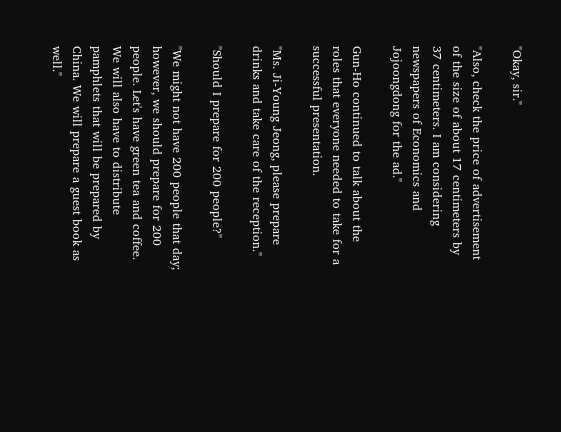"Okay, sir."

"Also, check the price of advertisement of the size of about 17 centimeters by 37 centimeters. I am considering newspapers of Economics and Jojoongdong for the ad."

Gun-Ho continued to talk about the roles that everyone needed to take for a successful presentation.

"Ms. Ji-Young Jeong, please prepare drinks and take care of the reception."

"Should I prepare for 200 people?"

"We might not have 200 people that day; however, we should prepare for 200 people. Let's have green tea and coffee. We will also have to distribute pamphlets that will be prepared by China. We will prepare a guest book as well."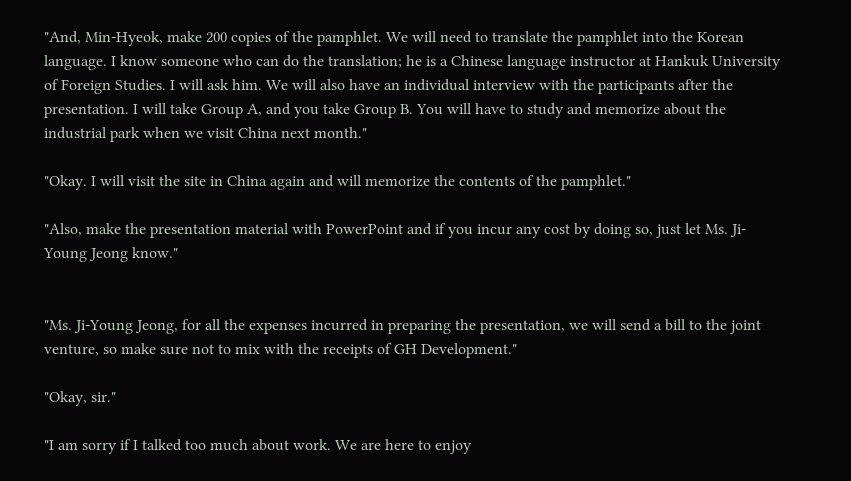"And, Min-Hyeok, make 200 copies of the pamphlet. We will need to translate the pamphlet into the Korean language. I know someone who can do the translation; he is a Chinese language instructor at Hankuk University of Foreign Studies. I will ask him. We will also have an individual interview with the participants after the presentation. I will take Group A, and you take Group B. You will have to study and memorize about the industrial park when we visit China next month."

"Okay. I will visit the site in China again and will memorize the contents of the pamphlet."

"Also, make the presentation material with PowerPoint and if you incur any cost by doing so, just let Ms. Ji-Young Jeong know."


"Ms. Ji-Young Jeong, for all the expenses incurred in preparing the presentation, we will send a bill to the joint venture, so make sure not to mix with the receipts of GH Development."

"Okay, sir."

"I am sorry if I talked too much about work. We are here to enjoy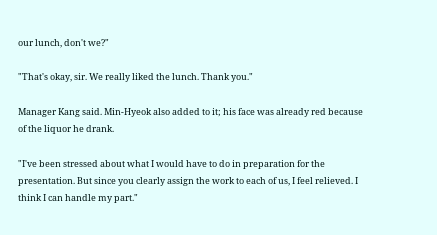our lunch, don't we?"

"That's okay, sir. We really liked the lunch. Thank you."

Manager Kang said. Min-Hyeok also added to it; his face was already red because of the liquor he drank.

"I've been stressed about what I would have to do in preparation for the presentation. But since you clearly assign the work to each of us, I feel relieved. I think I can handle my part."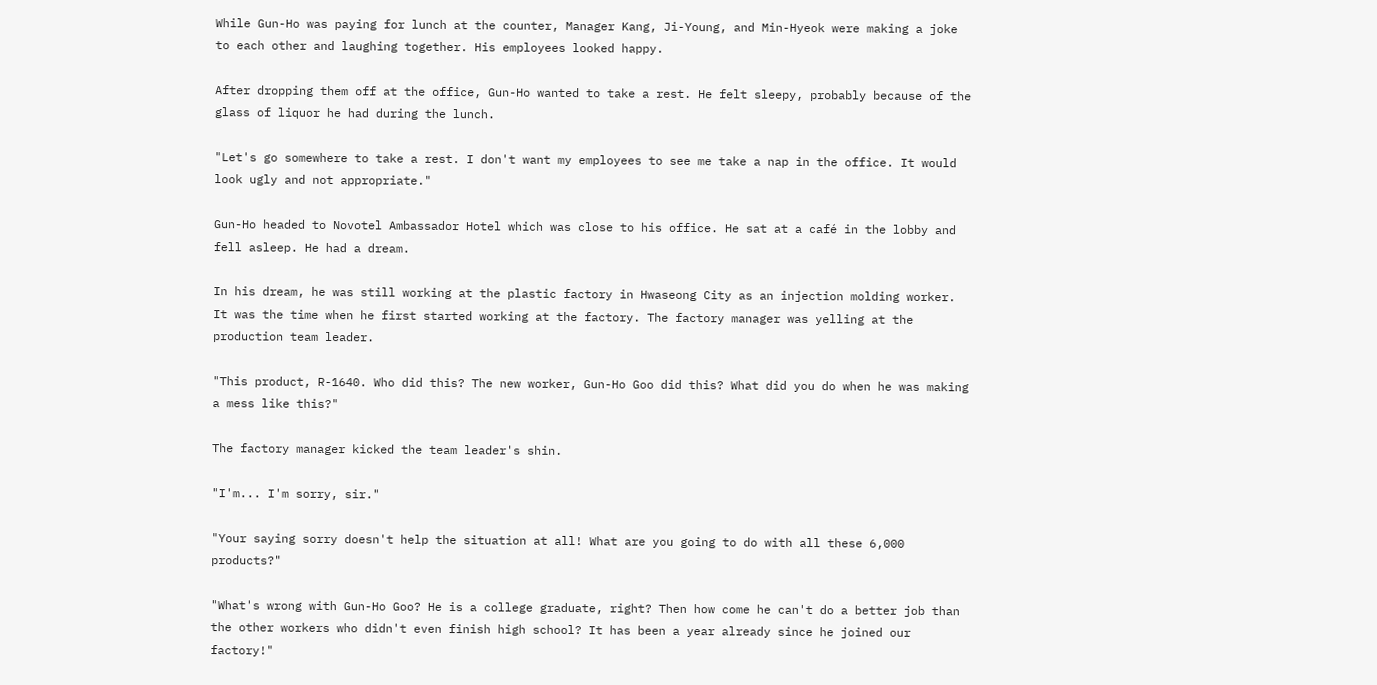While Gun-Ho was paying for lunch at the counter, Manager Kang, Ji-Young, and Min-Hyeok were making a joke to each other and laughing together. His employees looked happy.

After dropping them off at the office, Gun-Ho wanted to take a rest. He felt sleepy, probably because of the glass of liquor he had during the lunch.

"Let's go somewhere to take a rest. I don't want my employees to see me take a nap in the office. It would look ugly and not appropriate."

Gun-Ho headed to Novotel Ambassador Hotel which was close to his office. He sat at a café in the lobby and fell asleep. He had a dream.

In his dream, he was still working at the plastic factory in Hwaseong City as an injection molding worker. It was the time when he first started working at the factory. The factory manager was yelling at the production team leader.

"This product, R-1640. Who did this? The new worker, Gun-Ho Goo did this? What did you do when he was making a mess like this?"

The factory manager kicked the team leader's shin.

"I'm... I'm sorry, sir."

"Your saying sorry doesn't help the situation at all! What are you going to do with all these 6,000 products?"

"What's wrong with Gun-Ho Goo? He is a college graduate, right? Then how come he can't do a better job than the other workers who didn't even finish high school? It has been a year already since he joined our factory!"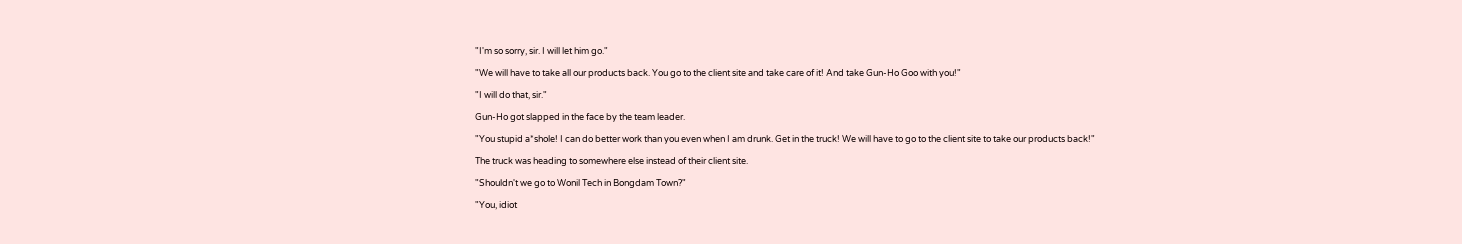"I'm so sorry, sir. I will let him go."

"We will have to take all our products back. You go to the client site and take care of it! And take Gun-Ho Goo with you!"

"I will do that, sir."

Gun-Ho got slapped in the face by the team leader.

"You stupid a*shole! I can do better work than you even when I am drunk. Get in the truck! We will have to go to the client site to take our products back!"

The truck was heading to somewhere else instead of their client site.

"Shouldn't we go to Wonil Tech in Bongdam Town?"

"You, idiot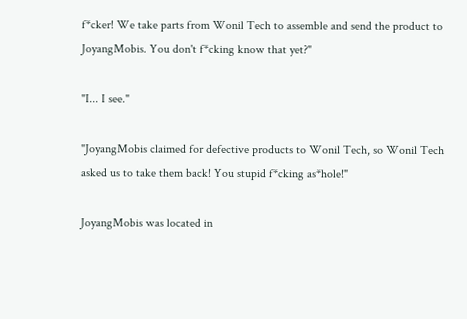f*cker! We take parts from Wonil Tech to assemble and send the product to JoyangMobis. You don't f*cking know that yet?"

"I... I see."

"JoyangMobis claimed for defective products to Wonil Tech, so Wonil Tech asked us to take them back! You stupid f*cking as*hole!"

JoyangMobis was located in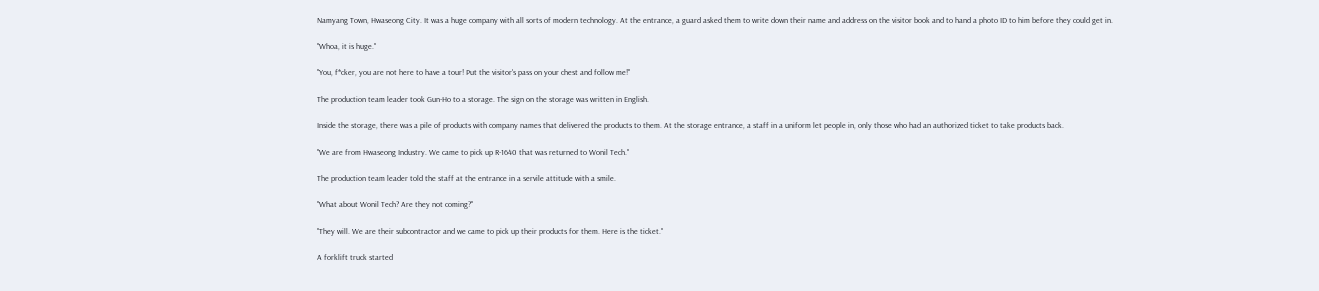Namyang Town, Hwaseong City. It was a huge company with all sorts of modern technology. At the entrance, a guard asked them to write down their name and address on the visitor book and to hand a photo ID to him before they could get in.

"Whoa, it is huge."

"You, f*cker, you are not here to have a tour! Put the visitor's pass on your chest and follow me!"

The production team leader took Gun-Ho to a storage. The sign on the storage was written in English.

Inside the storage, there was a pile of products with company names that delivered the products to them. At the storage entrance, a staff in a uniform let people in, only those who had an authorized ticket to take products back.

"We are from Hwaseong Industry. We came to pick up R-1640 that was returned to Wonil Tech."

The production team leader told the staff at the entrance in a servile attitude with a smile.

"What about Wonil Tech? Are they not coming?"

"They will. We are their subcontractor and we came to pick up their products for them. Here is the ticket."

A forklift truck started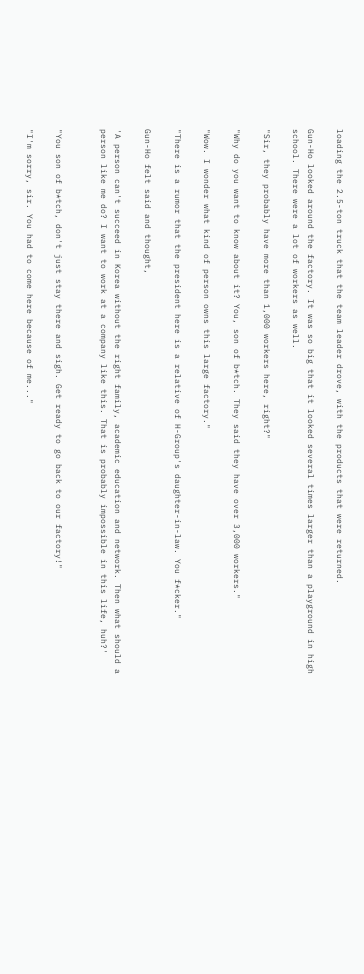loading the 2.5-ton truck that the team leader drove, with the products that were returned.

Gun-Ho looked around the factory. It was so big that it looked several times larger than a playground in high school. There were a lot of workers as well.

"Sir, they probably have more than 1,000 workers here, right?"

"Why do you want to know about it? You, son of b*tch. They said they have over 3,000 workers."

"Wow. I wonder what kind of person owns this large factory."

"There is a rumor that the president here is a relative of H-Group's daughter-in-law. You f*cker."

Gun-Ho felt said and thought,

'A person can't succeed in Korea without the right family, academic education and network. Then what should a person like me do? I want to work at a company like this. That is probably impossible in this life, huh?'


"You son of b*tch, don't just stay there and sigh. Get ready to go back to our factory!"

"I'm sorry, sir. You had to come here because of me..."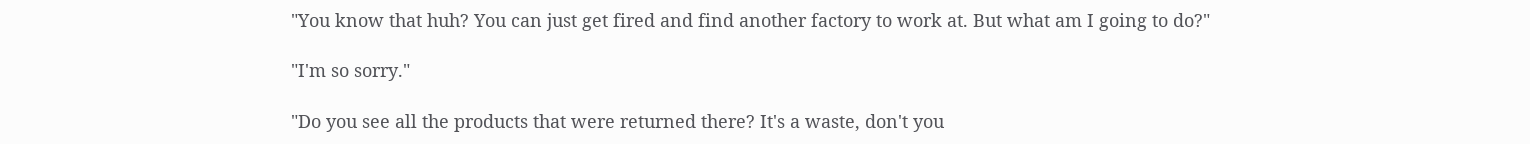"You know that huh? You can just get fired and find another factory to work at. But what am I going to do?"

"I'm so sorry."

"Do you see all the products that were returned there? It's a waste, don't you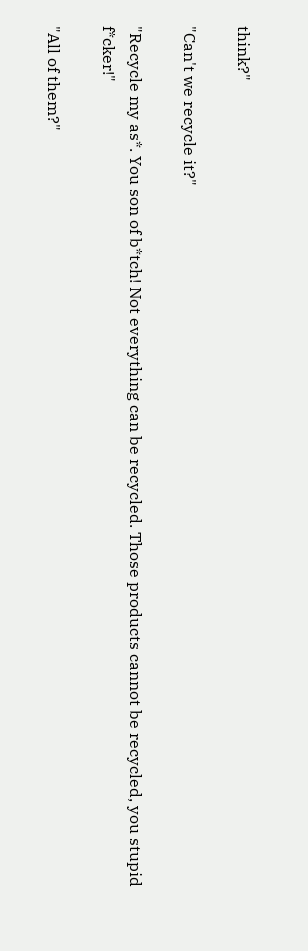think?"

"Can't we recycle it?"

"Recycle my as*. You son of b*tch! Not everything can be recycled. Those products cannot be recycled, you stupid f*cker!"

"All of them?"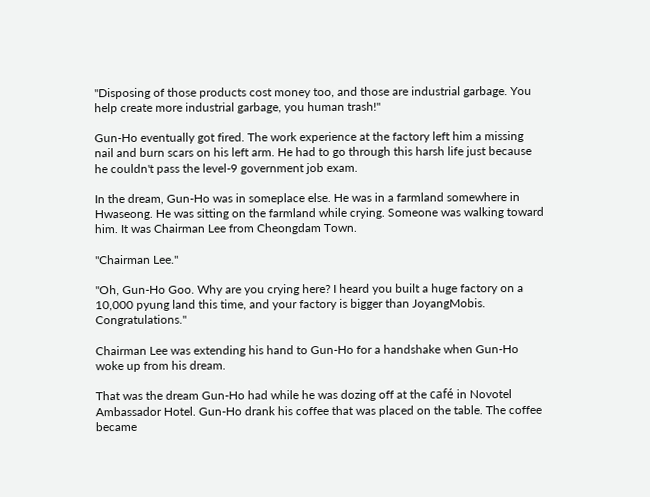"Disposing of those products cost money too, and those are industrial garbage. You help create more industrial garbage, you human trash!"

Gun-Ho eventually got fired. The work experience at the factory left him a missing nail and burn scars on his left arm. He had to go through this harsh life just because he couldn't pass the level-9 government job exam.

In the dream, Gun-Ho was in someplace else. He was in a farmland somewhere in Hwaseong. He was sitting on the farmland while crying. Someone was walking toward him. It was Chairman Lee from Cheongdam Town.

"Chairman Lee."

"Oh, Gun-Ho Goo. Why are you crying here? I heard you built a huge factory on a 10,000 pyung land this time, and your factory is bigger than JoyangMobis. Congratulations."

Chairman Lee was extending his hand to Gun-Ho for a handshake when Gun-Ho woke up from his dream.

That was the dream Gun-Ho had while he was dozing off at the café in Novotel Ambassador Hotel. Gun-Ho drank his coffee that was placed on the table. The coffee became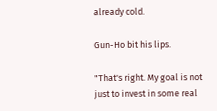already cold.

Gun-Ho bit his lips.

"That's right. My goal is not just to invest in some real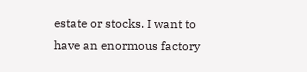estate or stocks. I want to have an enormous factory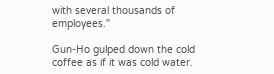with several thousands of employees."

Gun-Ho gulped down the cold coffee as if it was cold water.